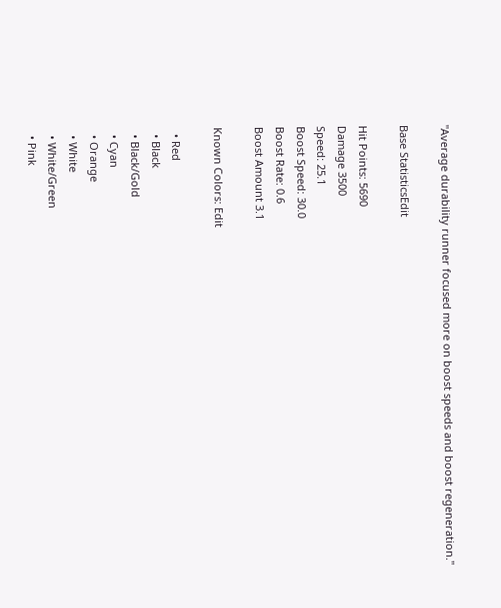"Average durability runner focused more on boost speeds and boost regeneration."

Base StatisticsEdit

Hit Points: 5690
Damage 3500
Speed: 25.1
Boost Speed: 30.0
Boost Rate: 0.6
Boost Amount 3.1

Known Colors: Edit

  • Red
  • Black
  • Black/Gold
  • Cyan
  • Orange
  • White
  • White/Green
  • Pink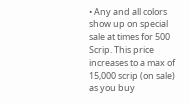• Any and all colors show up on special sale at times for 500 Scrip. This price increases to a max of 15,000 scrip (on sale) as you buy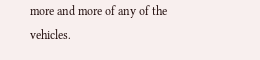more and more of any of the vehicles.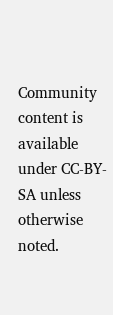Community content is available under CC-BY-SA unless otherwise noted.